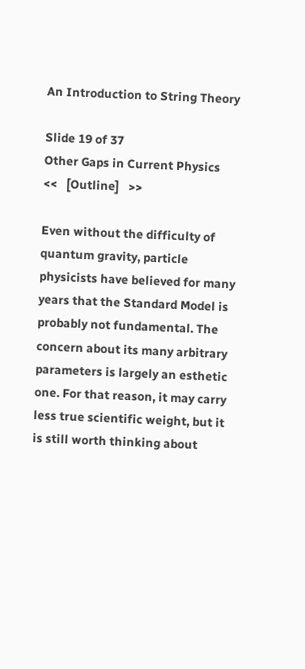An Introduction to String Theory

Slide 19 of 37
Other Gaps in Current Physics
<<   [Outline]   >>

Even without the difficulty of quantum gravity, particle physicists have believed for many years that the Standard Model is probably not fundamental. The concern about its many arbitrary parameters is largely an esthetic one. For that reason, it may carry less true scientific weight, but it is still worth thinking about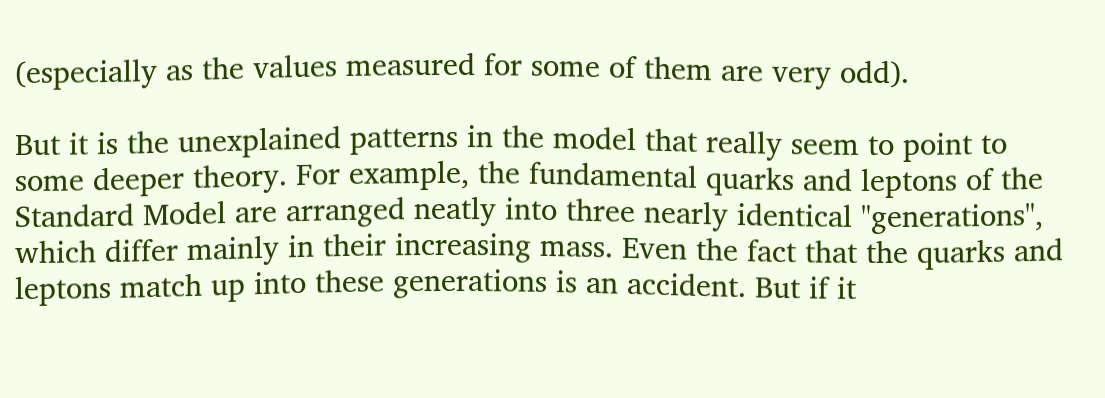(especially as the values measured for some of them are very odd).

But it is the unexplained patterns in the model that really seem to point to some deeper theory. For example, the fundamental quarks and leptons of the Standard Model are arranged neatly into three nearly identical "generations", which differ mainly in their increasing mass. Even the fact that the quarks and leptons match up into these generations is an accident. But if it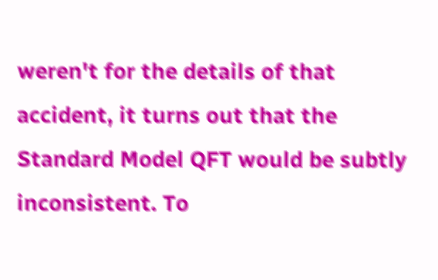weren't for the details of that accident, it turns out that the Standard Model QFT would be subtly inconsistent. To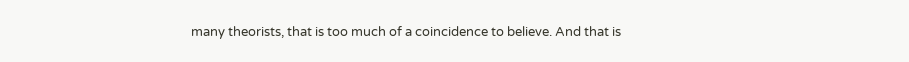many theorists, that is too much of a coincidence to believe. And that is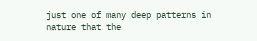just one of many deep patterns in nature that the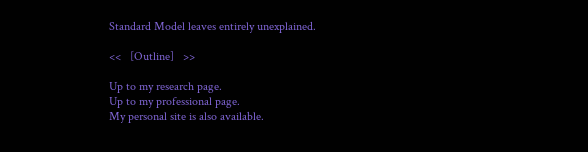Standard Model leaves entirely unexplained.

<<   [Outline]   >>

Up to my research page.
Up to my professional page.
My personal site is also available.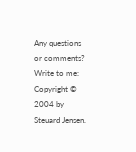Any questions or comments? Write to me:
Copyright © 2004 by Steuard Jensen.